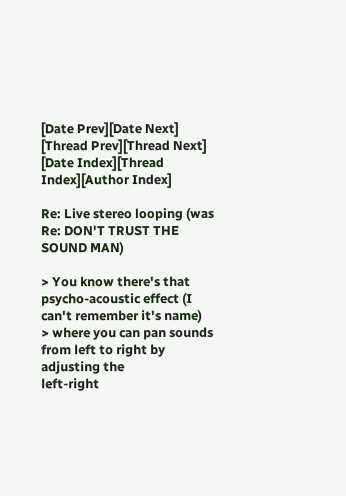[Date Prev][Date Next]   [Thread Prev][Thread Next]   [Date Index][Thread Index][Author Index]

Re: Live stereo looping (was Re: DON'T TRUST THE SOUND MAN)

> You know there's that psycho-acoustic effect (I can't remember it's name)
> where you can pan sounds from left to right by adjusting the
left-right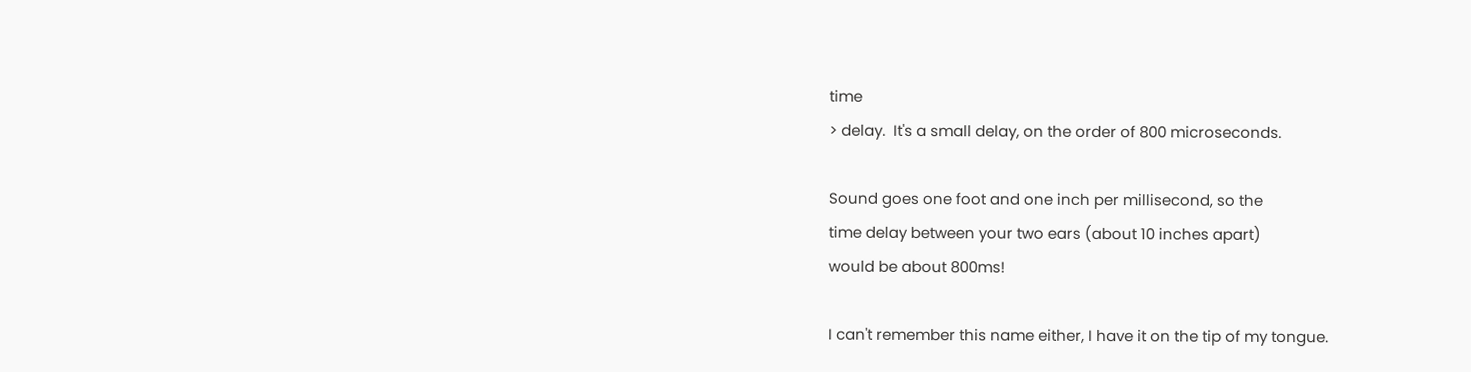time
> delay.  It's a small delay, on the order of 800 microseconds.

Sound goes one foot and one inch per millisecond, so the
time delay between your two ears (about 10 inches apart)
would be about 800ms!

I can't remember this name either, I have it on the tip of my tongue.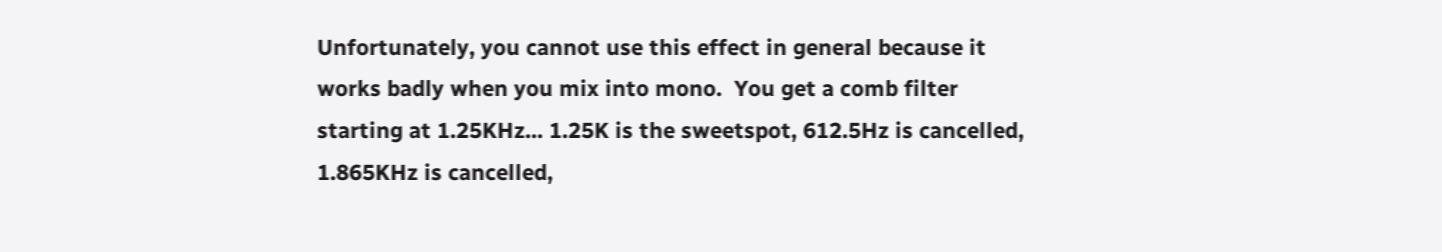Unfortunately, you cannot use this effect in general because it
works badly when you mix into mono.  You get a comb filter
starting at 1.25KHz... 1.25K is the sweetspot, 612.5Hz is cancelled,
1.865KHz is cancelled,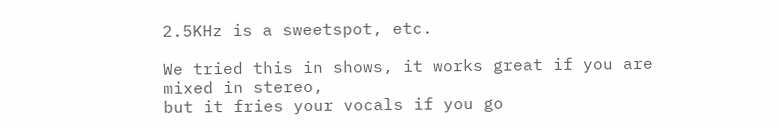2.5KHz is a sweetspot, etc.

We tried this in shows, it works great if you are mixed in stereo,
but it fries your vocals if you go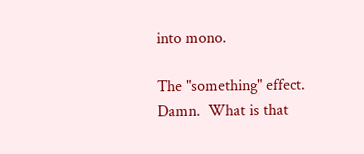into mono.

The "something" effect.  Damn.  What is that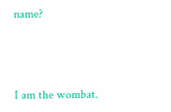name?



I am the wombat.